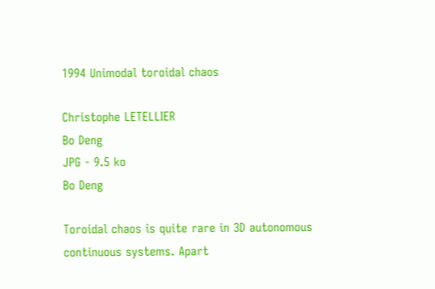1994 Unimodal toroidal chaos

Christophe LETELLIER
Bo Deng
JPG - 9.5 ko
Bo Deng

Toroidal chaos is quite rare in 3D autonomous continuous systems. Apart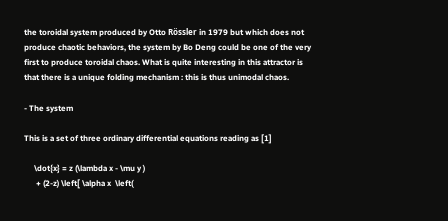the toroidal system produced by Otto Rössler in 1979 but which does not produce chaotic behaviors, the system by Bo Deng could be one of the very first to produce toroidal chaos. What is quite interesting in this attractor is that there is a unique folding mechanism : this is thus unimodal chaos.

- The system

This is a set of three ordinary differential equations reading as [1]

     \dot{x} = z (\lambda x - \mu y )
      + (2-z) \left[ \alpha x  \left(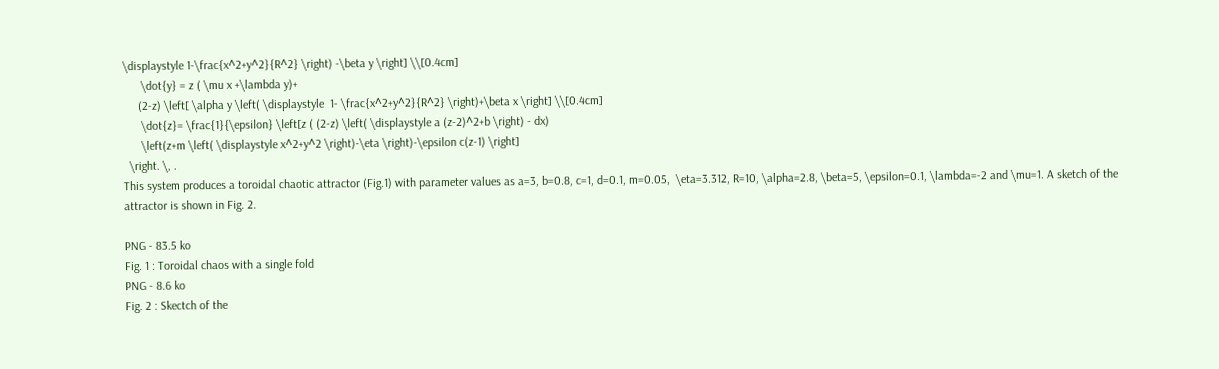\displaystyle 1-\frac{x^2+y^2}{R^2} \right) -\beta y \right] \\[0.4cm]
      \dot{y} = z ( \mu x +\lambda y)+
     (2-z) \left[ \alpha y \left( \displaystyle  1- \frac{x^2+y^2}{R^2} \right)+\beta x \right] \\[0.4cm]
      \dot{z}= \frac{1}{\epsilon} \left[z ( (2-z) \left( \displaystyle a (z-2)^2+b \right) - dx)
      \left(z+m \left( \displaystyle x^2+y^2 \right)-\eta \right)-\epsilon c(z-1) \right]
  \right. \, .
This system produces a toroidal chaotic attractor (Fig.1) with parameter values as a=3, b=0.8, c=1, d=0.1, m=0.05,  \eta=3.312, R=10, \alpha=2.8, \beta=5, \epsilon=0.1, \lambda=-2 and \mu=1. A sketch of the attractor is shown in Fig. 2.

PNG - 83.5 ko
Fig. 1 : Toroidal chaos with a single fold
PNG - 8.6 ko
Fig. 2 : Skectch of the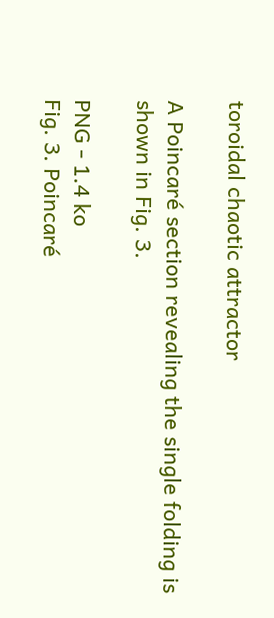toroidal chaotic attractor

A Poincaré section revealing the single folding is shown in Fig. 3.

PNG - 1.4 ko
Fig. 3. Poincaré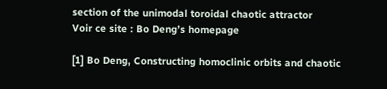section of the unimodal toroidal chaotic attractor
Voir ce site : Bo Deng’s homepage

[1] Bo Deng, Constructing homoclinic orbits and chaotic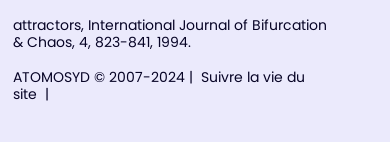attractors, International Journal of Bifurcation & Chaos, 4, 823-841, 1994.

ATOMOSYD © 2007-2024 |  Suivre la vie du site  |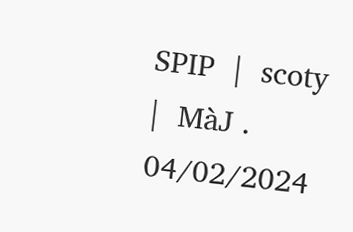SPIP  |  scoty  |  MàJ . 04/02/2024